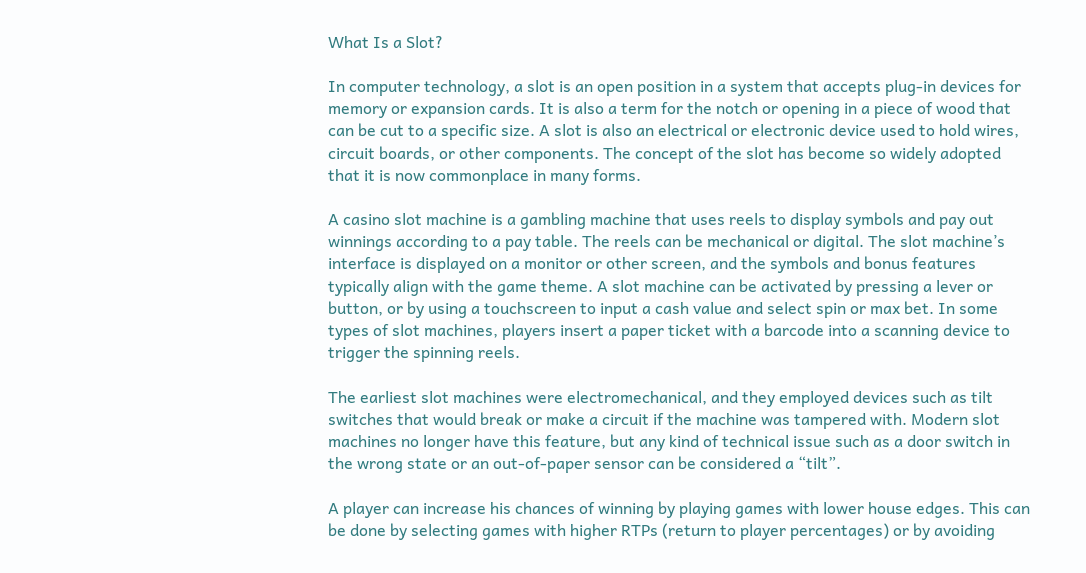What Is a Slot?

In computer technology, a slot is an open position in a system that accepts plug-in devices for memory or expansion cards. It is also a term for the notch or opening in a piece of wood that can be cut to a specific size. A slot is also an electrical or electronic device used to hold wires, circuit boards, or other components. The concept of the slot has become so widely adopted that it is now commonplace in many forms.

A casino slot machine is a gambling machine that uses reels to display symbols and pay out winnings according to a pay table. The reels can be mechanical or digital. The slot machine’s interface is displayed on a monitor or other screen, and the symbols and bonus features typically align with the game theme. A slot machine can be activated by pressing a lever or button, or by using a touchscreen to input a cash value and select spin or max bet. In some types of slot machines, players insert a paper ticket with a barcode into a scanning device to trigger the spinning reels.

The earliest slot machines were electromechanical, and they employed devices such as tilt switches that would break or make a circuit if the machine was tampered with. Modern slot machines no longer have this feature, but any kind of technical issue such as a door switch in the wrong state or an out-of-paper sensor can be considered a “tilt”.

A player can increase his chances of winning by playing games with lower house edges. This can be done by selecting games with higher RTPs (return to player percentages) or by avoiding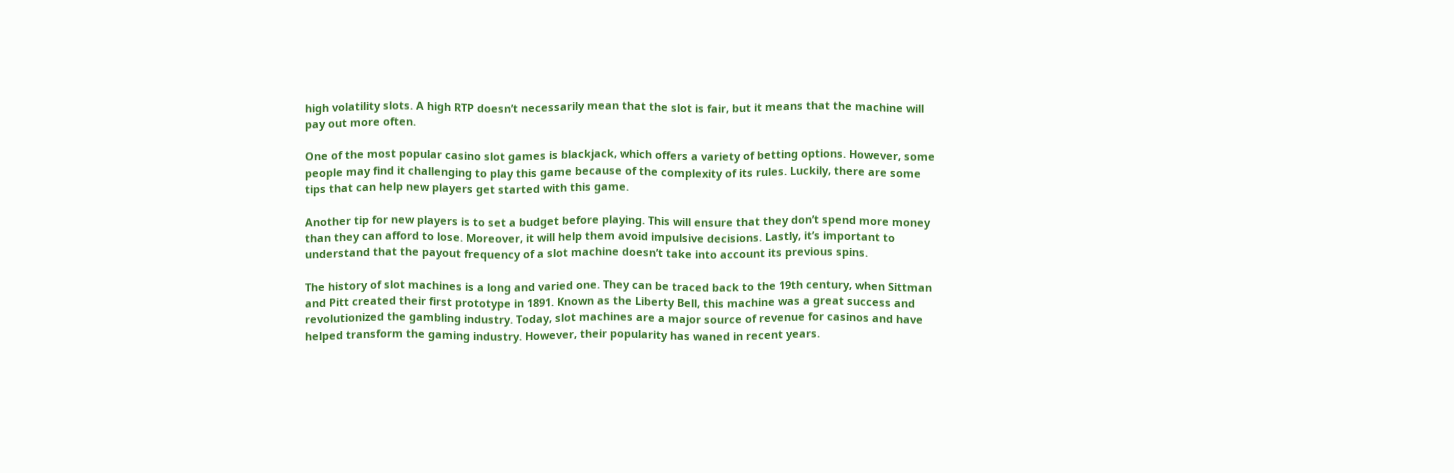high volatility slots. A high RTP doesn’t necessarily mean that the slot is fair, but it means that the machine will pay out more often.

One of the most popular casino slot games is blackjack, which offers a variety of betting options. However, some people may find it challenging to play this game because of the complexity of its rules. Luckily, there are some tips that can help new players get started with this game.

Another tip for new players is to set a budget before playing. This will ensure that they don’t spend more money than they can afford to lose. Moreover, it will help them avoid impulsive decisions. Lastly, it’s important to understand that the payout frequency of a slot machine doesn’t take into account its previous spins.

The history of slot machines is a long and varied one. They can be traced back to the 19th century, when Sittman and Pitt created their first prototype in 1891. Known as the Liberty Bell, this machine was a great success and revolutionized the gambling industry. Today, slot machines are a major source of revenue for casinos and have helped transform the gaming industry. However, their popularity has waned in recent years.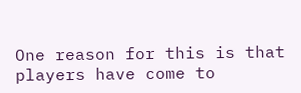One reason for this is that players have come to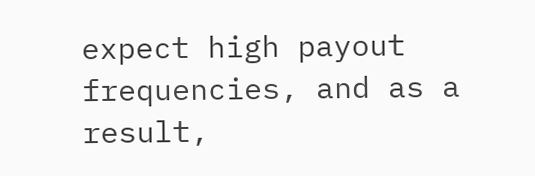expect high payout frequencies, and as a result,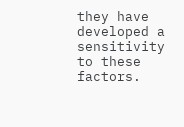they have developed a sensitivity to these factors.